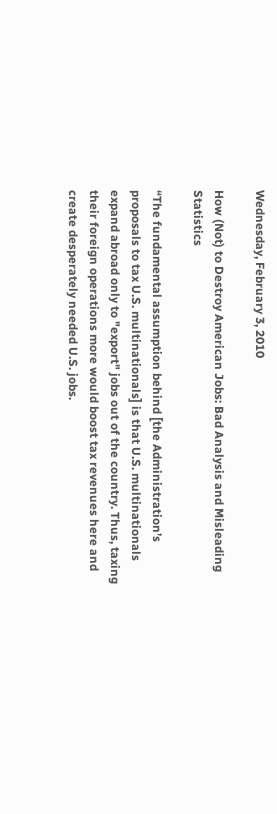Wednesday, February 3, 2010

How (Not) to Destroy American Jobs: Bad Analysis and Misleading Statistics

“The fundamental assumption behind [the Administration’s proposals to tax U.S. multinationals] is that U.S. multinationals expand abroad only to "export" jobs out of the country. Thus, taxing their foreign operations more would boost tax revenues here and create desperately needed U.S. jobs.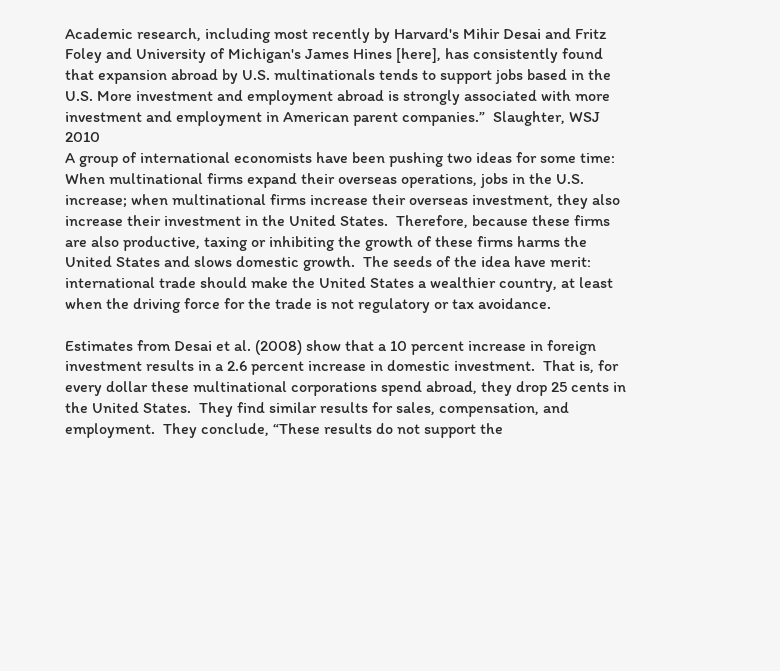Academic research, including most recently by Harvard's Mihir Desai and Fritz Foley and University of Michigan's James Hines [here], has consistently found that expansion abroad by U.S. multinationals tends to support jobs based in the U.S. More investment and employment abroad is strongly associated with more investment and employment in American parent companies.”  Slaughter, WSJ 2010
A group of international economists have been pushing two ideas for some time:  When multinational firms expand their overseas operations, jobs in the U.S. increase; when multinational firms increase their overseas investment, they also increase their investment in the United States.  Therefore, because these firms are also productive, taxing or inhibiting the growth of these firms harms the United States and slows domestic growth.  The seeds of the idea have merit: international trade should make the United States a wealthier country, at least when the driving force for the trade is not regulatory or tax avoidance.

Estimates from Desai et al. (2008) show that a 10 percent increase in foreign investment results in a 2.6 percent increase in domestic investment.  That is, for every dollar these multinational corporations spend abroad, they drop 25 cents in the United States.  They find similar results for sales, compensation, and employment.  They conclude, “These results do not support the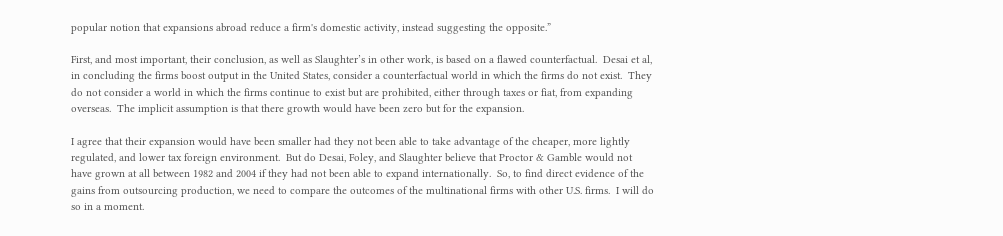popular notion that expansions abroad reduce a firm's domestic activity, instead suggesting the opposite.”

First, and most important, their conclusion, as well as Slaughter’s in other work, is based on a flawed counterfactual.  Desai et al, in concluding the firms boost output in the United States, consider a counterfactual world in which the firms do not exist.  They do not consider a world in which the firms continue to exist but are prohibited, either through taxes or fiat, from expanding overseas.  The implicit assumption is that there growth would have been zero but for the expansion.

I agree that their expansion would have been smaller had they not been able to take advantage of the cheaper, more lightly regulated, and lower tax foreign environment.  But do Desai, Foley, and Slaughter believe that Proctor & Gamble would not have grown at all between 1982 and 2004 if they had not been able to expand internationally.  So, to find direct evidence of the gains from outsourcing production, we need to compare the outcomes of the multinational firms with other U.S. firms.  I will do so in a moment.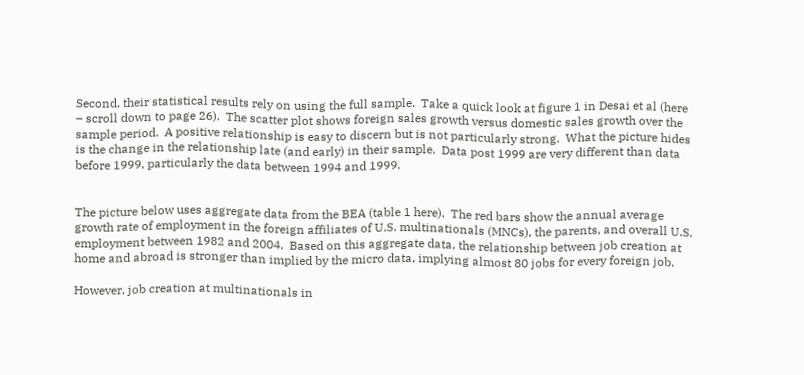Second, their statistical results rely on using the full sample.  Take a quick look at figure 1 in Desai et al (here  – scroll down to page 26).  The scatter plot shows foreign sales growth versus domestic sales growth over the sample period.  A positive relationship is easy to discern but is not particularly strong.  What the picture hides is the change in the relationship late (and early) in their sample.  Data post 1999 are very different than data before 1999, particularly the data between 1994 and 1999.


The picture below uses aggregate data from the BEA (table 1 here).  The red bars show the annual average growth rate of employment in the foreign affiliates of U.S. multinationals (MNCs), the parents, and overall U.S. employment between 1982 and 2004.  Based on this aggregate data, the relationship between job creation at home and abroad is stronger than implied by the micro data, implying almost 80 jobs for every foreign job.

However, job creation at multinationals in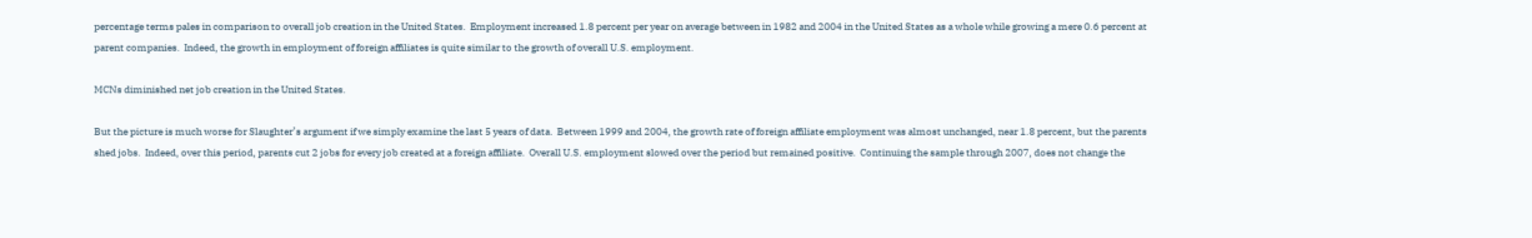percentage terms pales in comparison to overall job creation in the United States.  Employment increased 1.8 percent per year on average between in 1982 and 2004 in the United States as a whole while growing a mere 0.6 percent at parent companies.  Indeed, the growth in employment of foreign affiliates is quite similar to the growth of overall U.S. employment.

MCNs diminished net job creation in the United States.

But the picture is much worse for Slaughter’s argument if we simply examine the last 5 years of data.  Between 1999 and 2004, the growth rate of foreign affiliate employment was almost unchanged, near 1.8 percent, but the parents shed jobs.  Indeed, over this period, parents cut 2 jobs for every job created at a foreign affiliate.  Overall U.S. employment slowed over the period but remained positive.  Continuing the sample through 2007, does not change the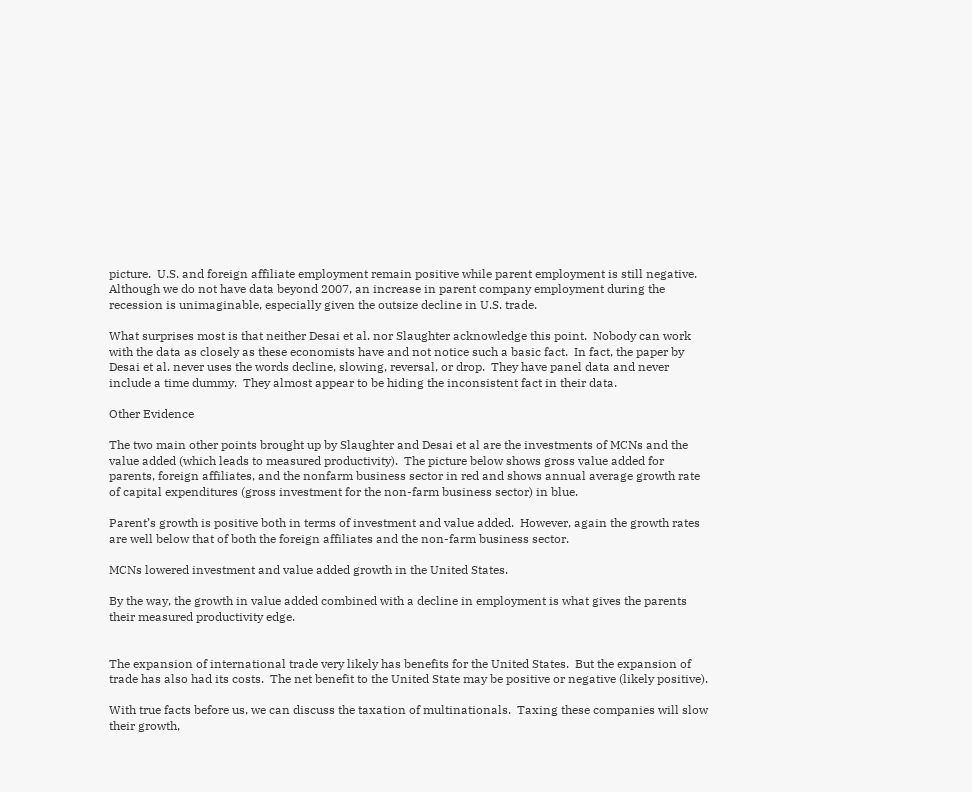picture.  U.S. and foreign affiliate employment remain positive while parent employment is still negative.  Although we do not have data beyond 2007, an increase in parent company employment during the recession is unimaginable, especially given the outsize decline in U.S. trade.

What surprises most is that neither Desai et al. nor Slaughter acknowledge this point.  Nobody can work with the data as closely as these economists have and not notice such a basic fact.  In fact, the paper by Desai et al. never uses the words decline, slowing, reversal, or drop.  They have panel data and never include a time dummy.  They almost appear to be hiding the inconsistent fact in their data.

Other Evidence

The two main other points brought up by Slaughter and Desai et al are the investments of MCNs and the value added (which leads to measured productivity).  The picture below shows gross value added for parents, foreign affiliates, and the nonfarm business sector in red and shows annual average growth rate of capital expenditures (gross investment for the non-farm business sector) in blue.

Parent’s growth is positive both in terms of investment and value added.  However, again the growth rates are well below that of both the foreign affiliates and the non-farm business sector.

MCNs lowered investment and value added growth in the United States.

By the way, the growth in value added combined with a decline in employment is what gives the parents their measured productivity edge.


The expansion of international trade very likely has benefits for the United States.  But the expansion of trade has also had its costs.  The net benefit to the United State may be positive or negative (likely positive).

With true facts before us, we can discuss the taxation of multinationals.  Taxing these companies will slow their growth,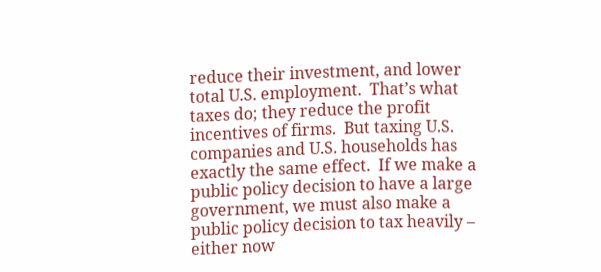reduce their investment, and lower total U.S. employment.  That’s what taxes do; they reduce the profit incentives of firms.  But taxing U.S. companies and U.S. households has exactly the same effect.  If we make a public policy decision to have a large government, we must also make a public policy decision to tax heavily – either now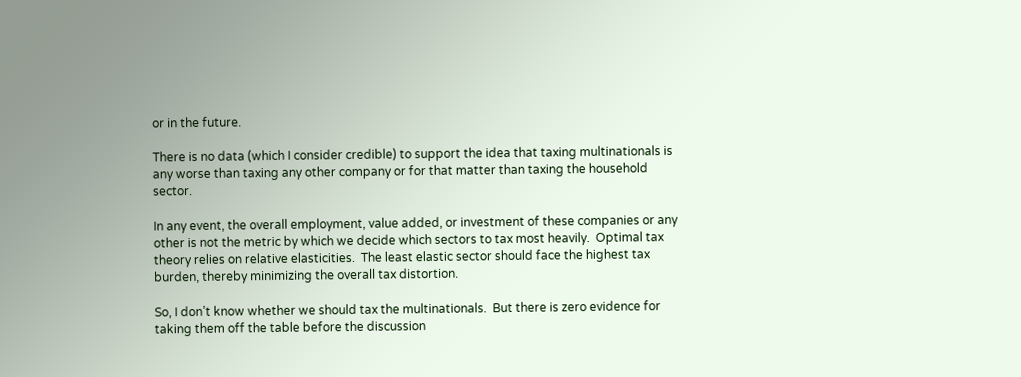or in the future.

There is no data (which I consider credible) to support the idea that taxing multinationals is any worse than taxing any other company or for that matter than taxing the household sector.

In any event, the overall employment, value added, or investment of these companies or any other is not the metric by which we decide which sectors to tax most heavily.  Optimal tax theory relies on relative elasticities.  The least elastic sector should face the highest tax burden, thereby minimizing the overall tax distortion.

So, I don’t know whether we should tax the multinationals.  But there is zero evidence for taking them off the table before the discussion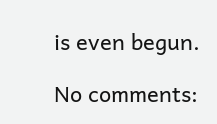is even begun.

No comments: